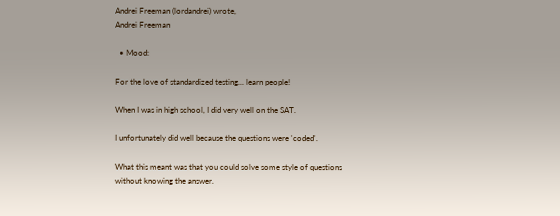Andrei Freeman (lordandrei) wrote,
Andrei Freeman

  • Mood:

For the love of standardized testing... learn people!

When I was in high school, I did very well on the SAT.

I unfortunately did well because the questions were 'coded'.

What this meant was that you could solve some style of questions without knowing the answer.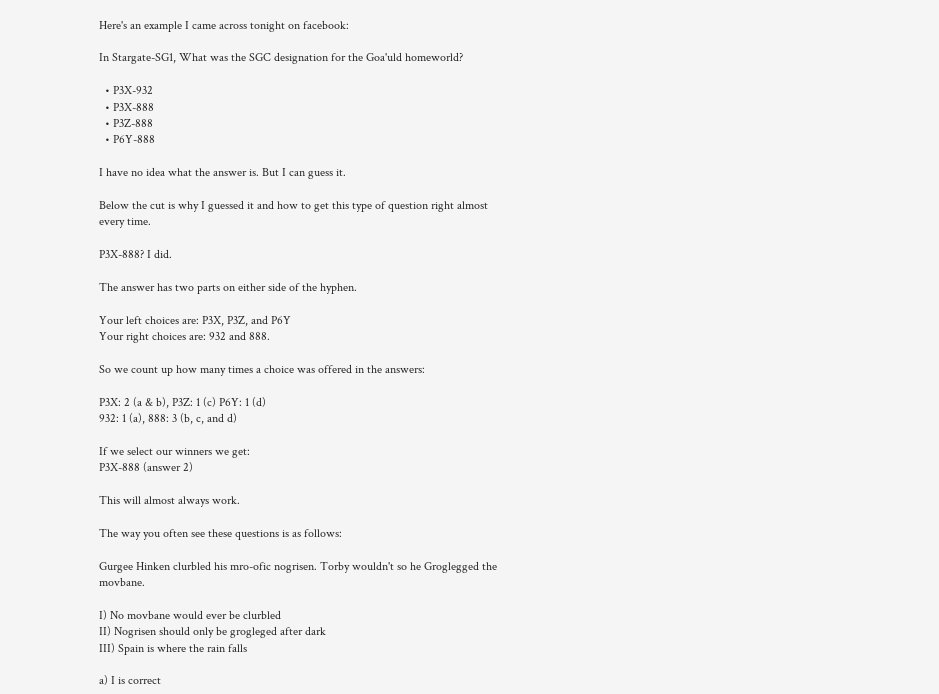Here's an example I came across tonight on facebook:

In Stargate-SG1, What was the SGC designation for the Goa'uld homeworld?

  • P3X-932
  • P3X-888
  • P3Z-888
  • P6Y-888

I have no idea what the answer is. But I can guess it.

Below the cut is why I guessed it and how to get this type of question right almost every time.

P3X-888? I did.

The answer has two parts on either side of the hyphen.

Your left choices are: P3X, P3Z, and P6Y
Your right choices are: 932 and 888.

So we count up how many times a choice was offered in the answers:

P3X: 2 (a & b), P3Z: 1 (c) P6Y: 1 (d)
932: 1 (a), 888: 3 (b, c, and d)

If we select our winners we get:
P3X-888 (answer 2)

This will almost always work.

The way you often see these questions is as follows:

Gurgee Hinken clurbled his mro-ofic nogrisen. Torby wouldn't so he Groglegged the movbane.

I) No movbane would ever be clurbled
II) Nogrisen should only be grogleged after dark
III) Spain is where the rain falls

a) I is correct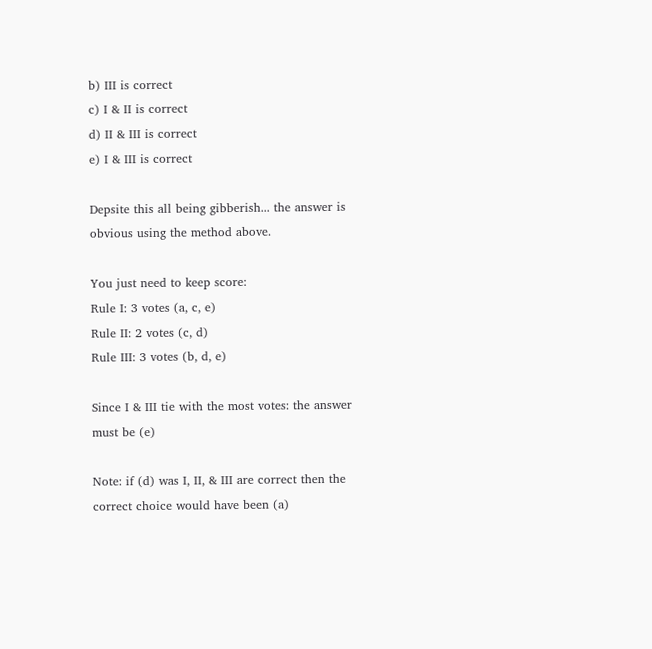b) III is correct
c) I & II is correct
d) II & III is correct
e) I & III is correct

Depsite this all being gibberish... the answer is obvious using the method above.

You just need to keep score:
Rule I: 3 votes (a, c, e)
Rule II: 2 votes (c, d)
Rule III: 3 votes (b, d, e)

Since I & III tie with the most votes: the answer must be (e)

Note: if (d) was I, II, & III are correct then the correct choice would have been (a)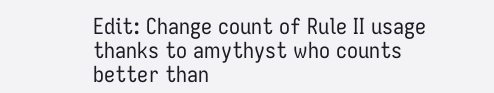Edit: Change count of Rule II usage thanks to amythyst who counts better than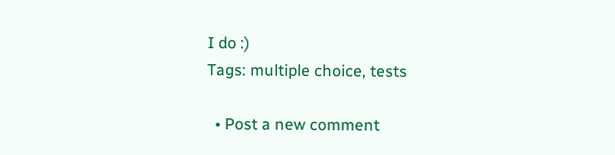I do :)
Tags: multiple choice, tests

  • Post a new comment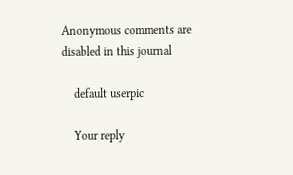Anonymous comments are disabled in this journal

    default userpic

    Your reply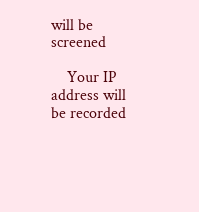will be screened

    Your IP address will be recorded